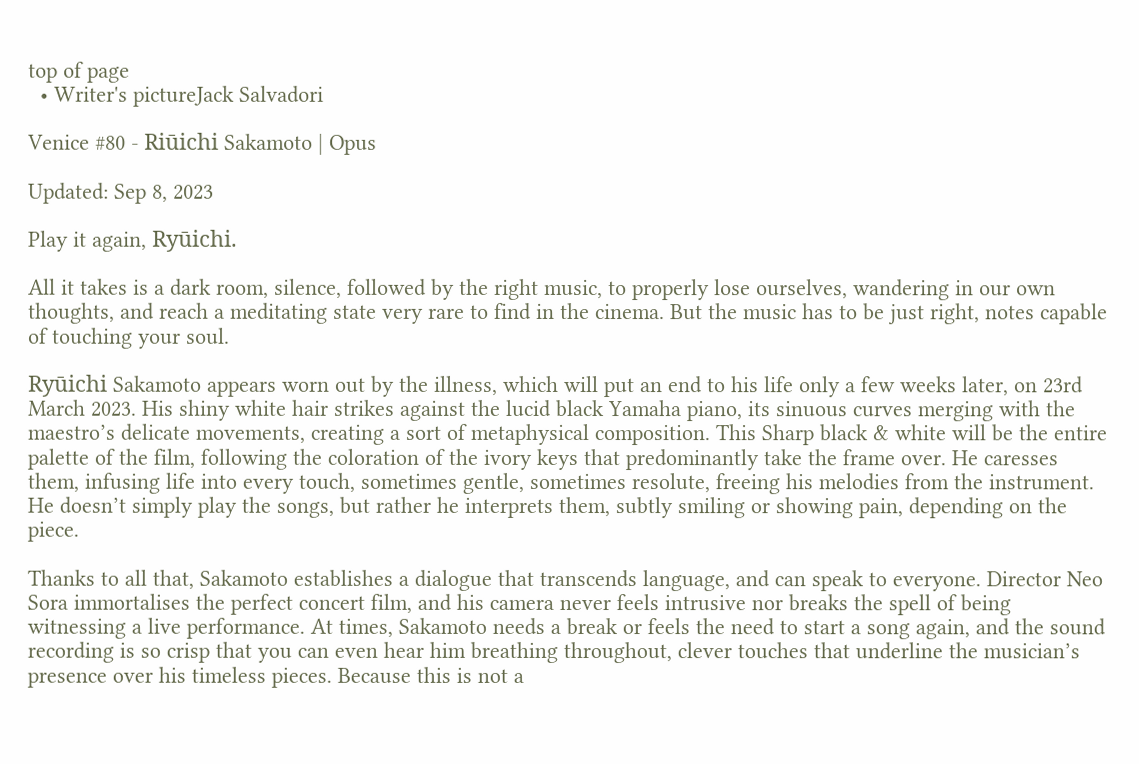top of page
  • Writer's pictureJack Salvadori

Venice #80 - Riūichi Sakamoto | Opus

Updated: Sep 8, 2023

Play it again, Ryūichi.

All it takes is a dark room, silence, followed by the right music, to properly lose ourselves, wandering in our own thoughts, and reach a meditating state very rare to find in the cinema. But the music has to be just right, notes capable of touching your soul.

Ryūichi Sakamoto appears worn out by the illness, which will put an end to his life only a few weeks later, on 23rd March 2023. His shiny white hair strikes against the lucid black Yamaha piano, its sinuous curves merging with the maestro’s delicate movements, creating a sort of metaphysical composition. This Sharp black & white will be the entire palette of the film, following the coloration of the ivory keys that predominantly take the frame over. He caresses them, infusing life into every touch, sometimes gentle, sometimes resolute, freeing his melodies from the instrument. He doesn’t simply play the songs, but rather he interprets them, subtly smiling or showing pain, depending on the piece.

Thanks to all that, Sakamoto establishes a dialogue that transcends language, and can speak to everyone. Director Neo Sora immortalises the perfect concert film, and his camera never feels intrusive nor breaks the spell of being witnessing a live performance. At times, Sakamoto needs a break or feels the need to start a song again, and the sound recording is so crisp that you can even hear him breathing throughout, clever touches that underline the musician’s presence over his timeless pieces. Because this is not a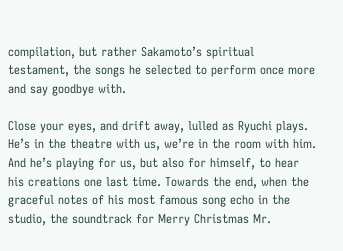compilation, but rather Sakamoto’s spiritual testament, the songs he selected to perform once more and say goodbye with.

Close your eyes, and drift away, lulled as Ryuchi plays. He’s in the theatre with us, we’re in the room with him. And he’s playing for us, but also for himself, to hear his creations one last time. Towards the end, when the graceful notes of his most famous song echo in the studio, the soundtrack for Merry Christmas Mr.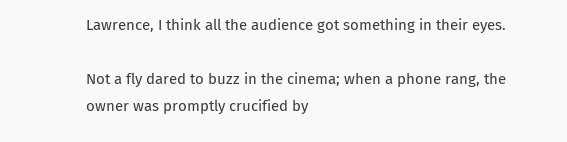Lawrence, I think all the audience got something in their eyes.

Not a fly dared to buzz in the cinema; when a phone rang, the owner was promptly crucified by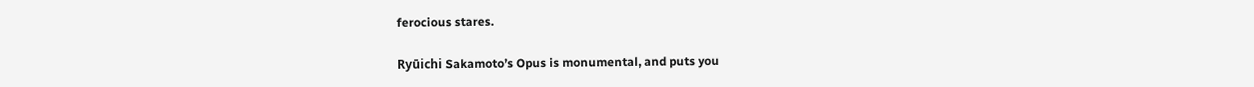ferocious stares.

Ryūichi Sakamoto’s Opus is monumental, and puts you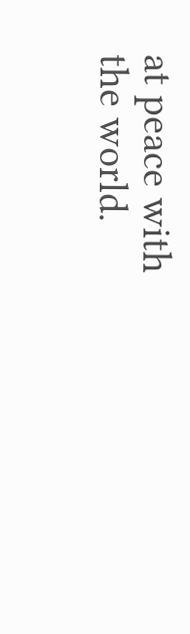at peace with the world.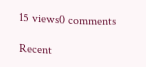15 views0 comments

Recent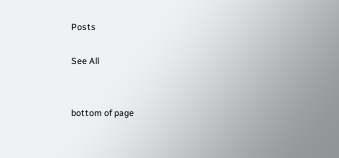Posts

See All


bottom of page